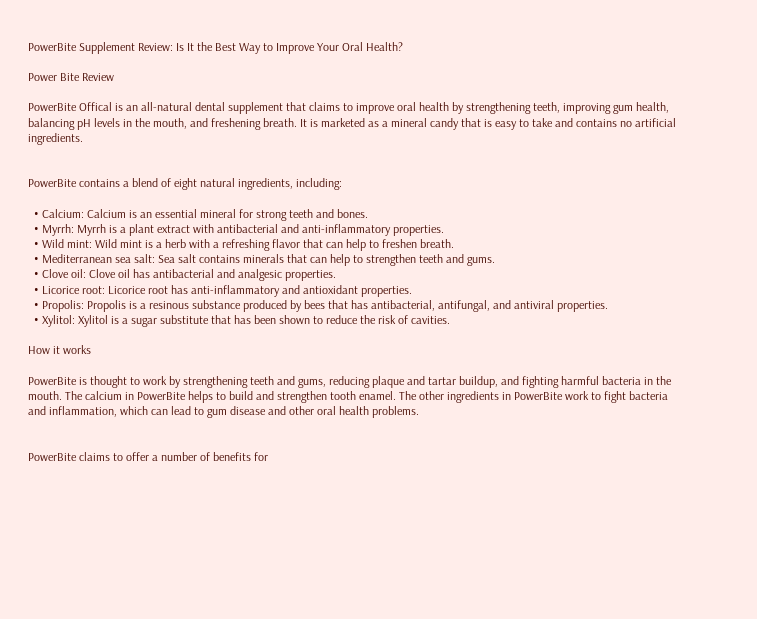PowerBite Supplement Review: Is It the Best Way to Improve Your Oral Health?

Power Bite Review

PowerBite Offical is an all-natural dental supplement that claims to improve oral health by strengthening teeth, improving gum health, balancing pH levels in the mouth, and freshening breath. It is marketed as a mineral candy that is easy to take and contains no artificial ingredients.


PowerBite contains a blend of eight natural ingredients, including:

  • Calcium: Calcium is an essential mineral for strong teeth and bones.
  • Myrrh: Myrrh is a plant extract with antibacterial and anti-inflammatory properties.
  • Wild mint: Wild mint is a herb with a refreshing flavor that can help to freshen breath.
  • Mediterranean sea salt: Sea salt contains minerals that can help to strengthen teeth and gums.
  • Clove oil: Clove oil has antibacterial and analgesic properties.
  • Licorice root: Licorice root has anti-inflammatory and antioxidant properties.
  • Propolis: Propolis is a resinous substance produced by bees that has antibacterial, antifungal, and antiviral properties.
  • Xylitol: Xylitol is a sugar substitute that has been shown to reduce the risk of cavities.

How it works

PowerBite is thought to work by strengthening teeth and gums, reducing plaque and tartar buildup, and fighting harmful bacteria in the mouth. The calcium in PowerBite helps to build and strengthen tooth enamel. The other ingredients in PowerBite work to fight bacteria and inflammation, which can lead to gum disease and other oral health problems.


PowerBite claims to offer a number of benefits for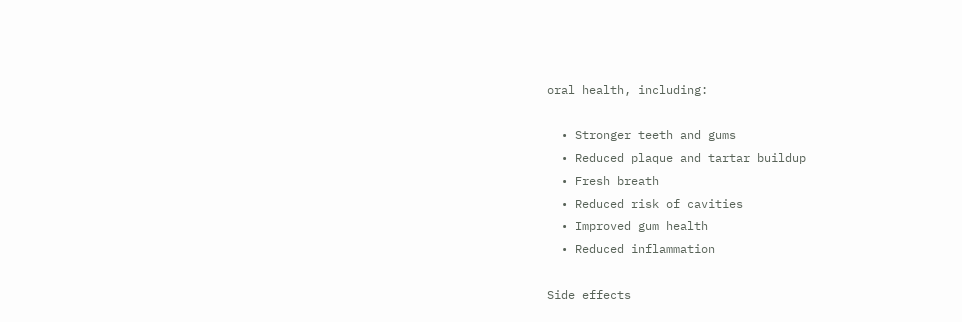oral health, including:

  • Stronger teeth and gums
  • Reduced plaque and tartar buildup
  • Fresh breath
  • Reduced risk of cavities
  • Improved gum health
  • Reduced inflammation

Side effects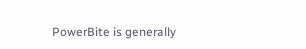PowerBite is generally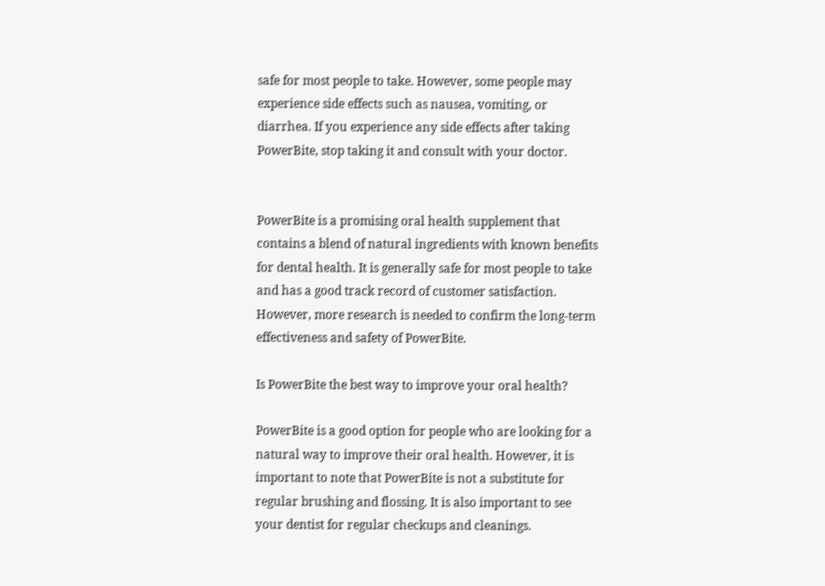safe for most people to take. However, some people may experience side effects such as nausea, vomiting, or diarrhea. If you experience any side effects after taking PowerBite, stop taking it and consult with your doctor.


PowerBite is a promising oral health supplement that contains a blend of natural ingredients with known benefits for dental health. It is generally safe for most people to take and has a good track record of customer satisfaction. However, more research is needed to confirm the long-term effectiveness and safety of PowerBite.

Is PowerBite the best way to improve your oral health?

PowerBite is a good option for people who are looking for a natural way to improve their oral health. However, it is important to note that PowerBite is not a substitute for regular brushing and flossing. It is also important to see your dentist for regular checkups and cleanings.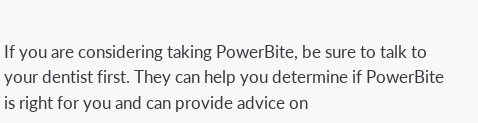If you are considering taking PowerBite, be sure to talk to your dentist first. They can help you determine if PowerBite is right for you and can provide advice on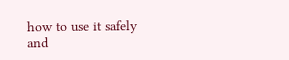how to use it safely and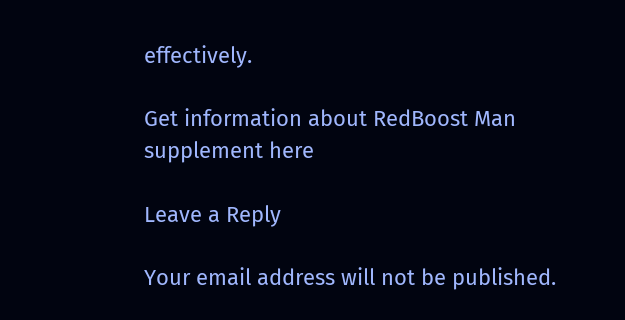effectively.

Get information about RedBoost Man supplement here

Leave a Reply

Your email address will not be published.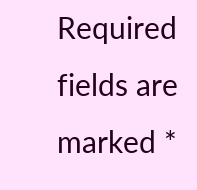Required fields are marked *